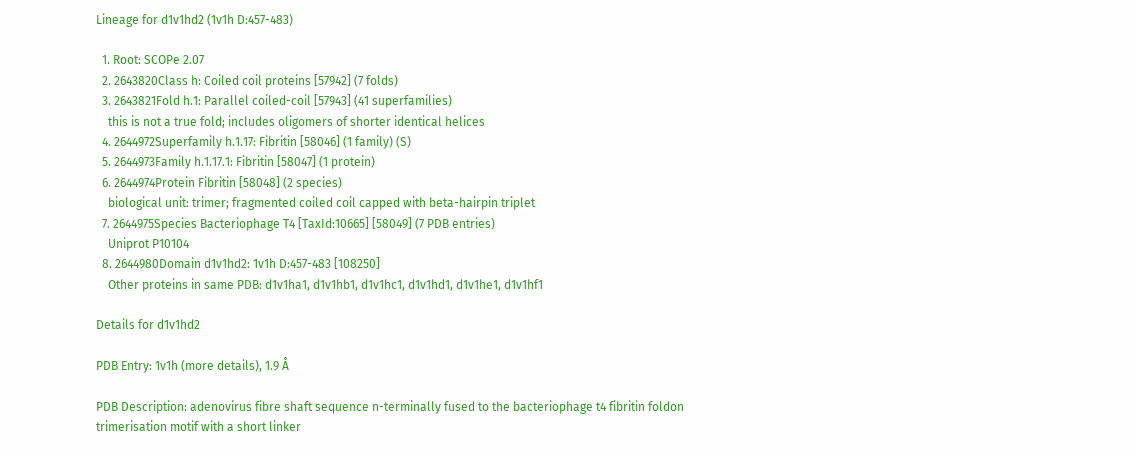Lineage for d1v1hd2 (1v1h D:457-483)

  1. Root: SCOPe 2.07
  2. 2643820Class h: Coiled coil proteins [57942] (7 folds)
  3. 2643821Fold h.1: Parallel coiled-coil [57943] (41 superfamilies)
    this is not a true fold; includes oligomers of shorter identical helices
  4. 2644972Superfamily h.1.17: Fibritin [58046] (1 family) (S)
  5. 2644973Family h.1.17.1: Fibritin [58047] (1 protein)
  6. 2644974Protein Fibritin [58048] (2 species)
    biological unit: trimer; fragmented coiled coil capped with beta-hairpin triplet
  7. 2644975Species Bacteriophage T4 [TaxId:10665] [58049] (7 PDB entries)
    Uniprot P10104
  8. 2644980Domain d1v1hd2: 1v1h D:457-483 [108250]
    Other proteins in same PDB: d1v1ha1, d1v1hb1, d1v1hc1, d1v1hd1, d1v1he1, d1v1hf1

Details for d1v1hd2

PDB Entry: 1v1h (more details), 1.9 Å

PDB Description: adenovirus fibre shaft sequence n-terminally fused to the bacteriophage t4 fibritin foldon trimerisation motif with a short linker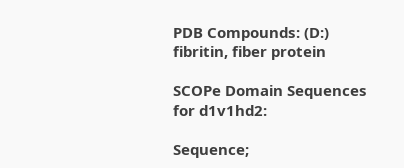PDB Compounds: (D:) fibritin, fiber protein

SCOPe Domain Sequences for d1v1hd2:

Sequence;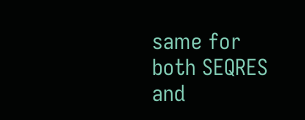same for both SEQRES and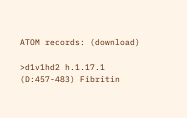ATOM records: (download)

>d1v1hd2 h.1.17.1 (D:457-483) Fibritin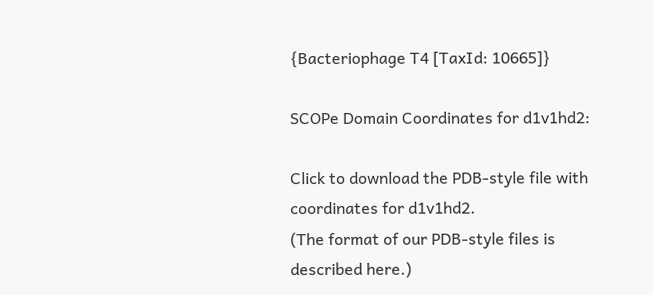{Bacteriophage T4 [TaxId: 10665]}

SCOPe Domain Coordinates for d1v1hd2:

Click to download the PDB-style file with coordinates for d1v1hd2.
(The format of our PDB-style files is described here.)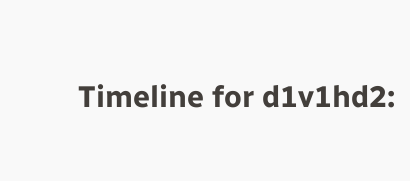Timeline for d1v1hd2: